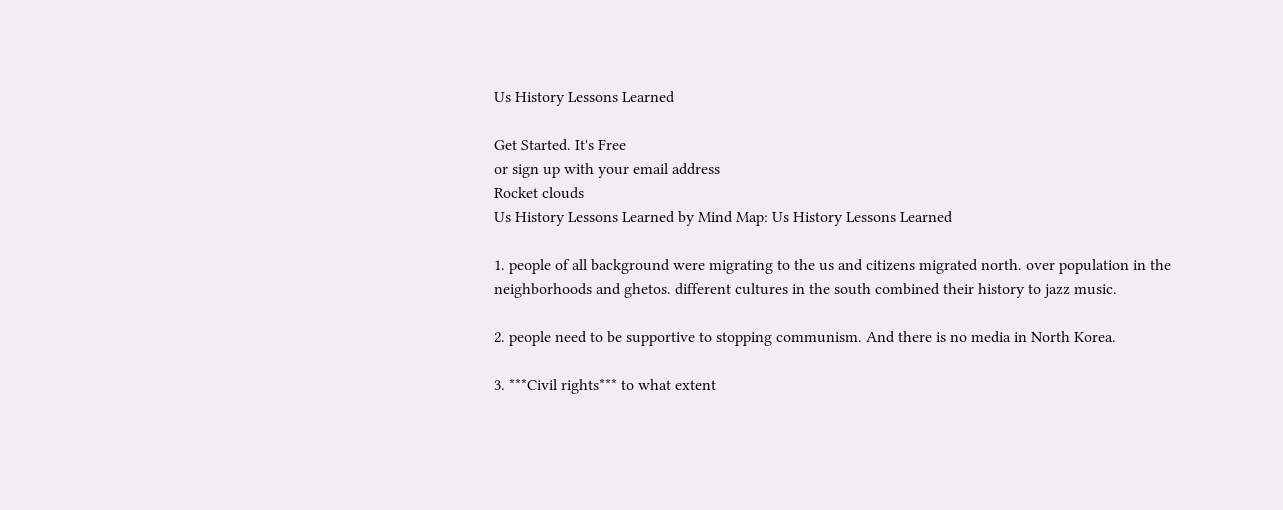Us History Lessons Learned

Get Started. It's Free
or sign up with your email address
Rocket clouds
Us History Lessons Learned by Mind Map: Us History Lessons Learned

1. people of all background were migrating to the us and citizens migrated north. over population in the neighborhoods and ghetos. different cultures in the south combined their history to jazz music.

2. people need to be supportive to stopping communism. And there is no media in North Korea.

3. ***Civil rights*** to what extent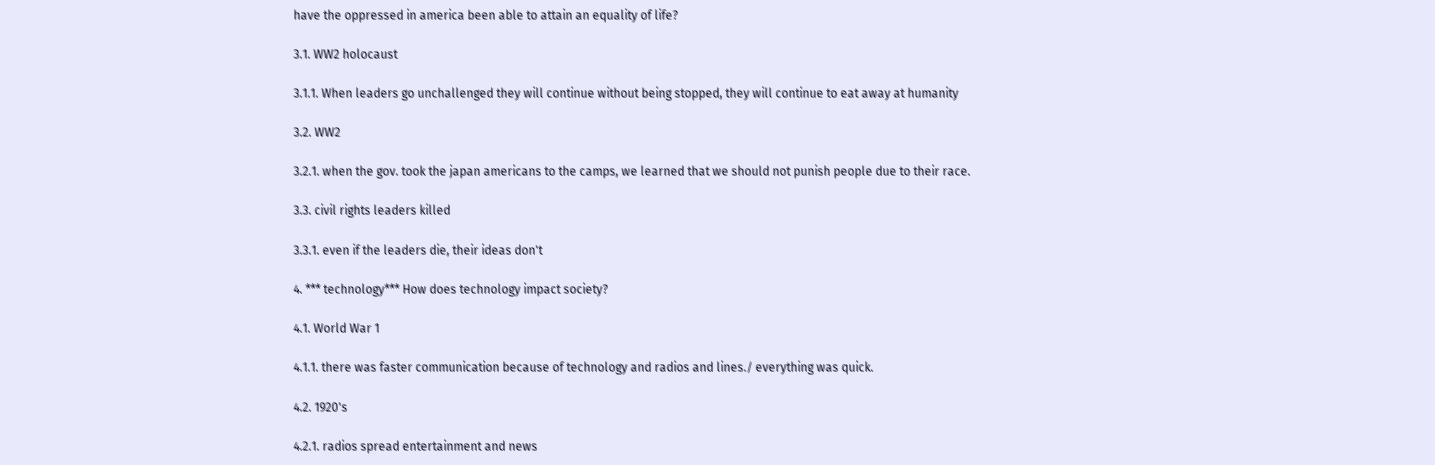have the oppressed in america been able to attain an equality of life?

3.1. WW2 holocaust

3.1.1. When leaders go unchallenged they will continue without being stopped, they will continue to eat away at humanity

3.2. WW2

3.2.1. when the gov. took the japan americans to the camps, we learned that we should not punish people due to their race.

3.3. civil rights leaders killed

3.3.1. even if the leaders die, their ideas don't

4. *** technology*** How does technology impact society?

4.1. World War 1

4.1.1. there was faster communication because of technology and radios and lines./ everything was quick.

4.2. 1920's

4.2.1. radios spread entertainment and news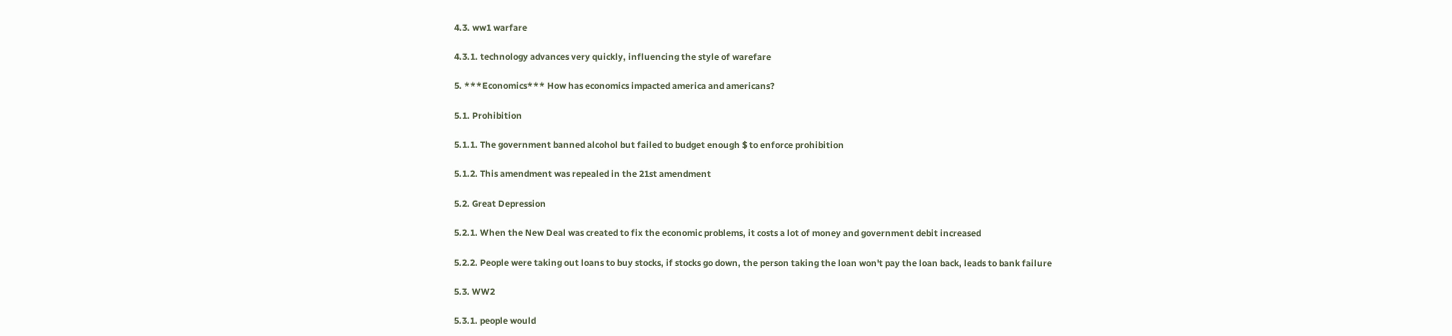4.3. ww1 warfare

4.3.1. technology advances very quickly, influencing the style of warefare

5. ***Economics*** How has economics impacted america and americans?

5.1. Prohibition

5.1.1. The government banned alcohol but failed to budget enough $ to enforce prohibition

5.1.2. This amendment was repealed in the 21st amendment

5.2. Great Depression

5.2.1. When the New Deal was created to fix the economic problems, it costs a lot of money and government debit increased

5.2.2. People were taking out loans to buy stocks, if stocks go down, the person taking the loan won't pay the loan back, leads to bank failure

5.3. WW2

5.3.1. people would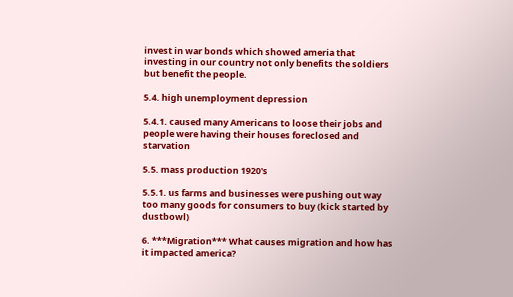invest in war bonds which showed ameria that investing in our country not only benefits the soldiers but benefit the people.

5.4. high unemployment depression

5.4.1. caused many Americans to loose their jobs and people were having their houses foreclosed and starvation

5.5. mass production 1920's

5.5.1. us farms and businesses were pushing out way too many goods for consumers to buy (kick started by dustbowl)

6. ***Migration*** What causes migration and how has it impacted america?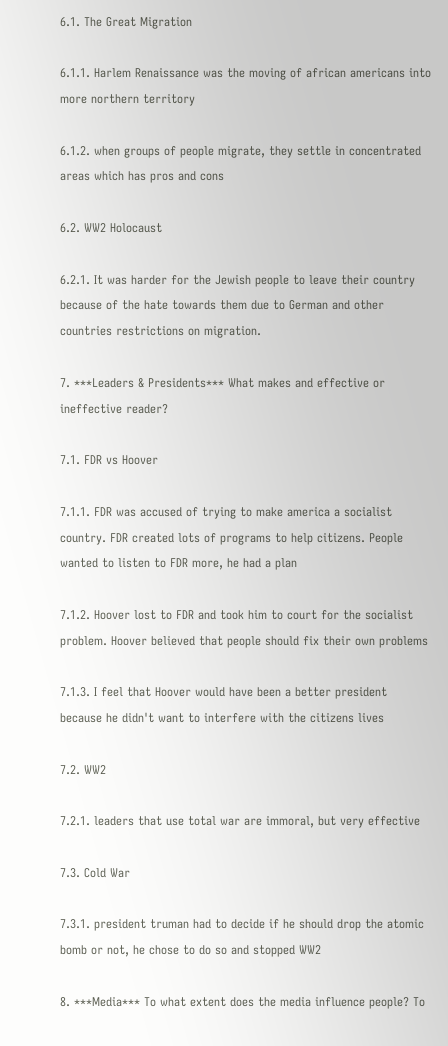6.1. The Great Migration

6.1.1. Harlem Renaissance was the moving of african americans into more northern territory

6.1.2. when groups of people migrate, they settle in concentrated areas which has pros and cons

6.2. WW2 Holocaust

6.2.1. It was harder for the Jewish people to leave their country because of the hate towards them due to German and other countries restrictions on migration.

7. ***Leaders & Presidents*** What makes and effective or ineffective reader?

7.1. FDR vs Hoover

7.1.1. FDR was accused of trying to make america a socialist country. FDR created lots of programs to help citizens. People wanted to listen to FDR more, he had a plan

7.1.2. Hoover lost to FDR and took him to court for the socialist problem. Hoover believed that people should fix their own problems

7.1.3. I feel that Hoover would have been a better president because he didn't want to interfere with the citizens lives

7.2. WW2

7.2.1. leaders that use total war are immoral, but very effective

7.3. Cold War

7.3.1. president truman had to decide if he should drop the atomic bomb or not, he chose to do so and stopped WW2

8. ***Media*** To what extent does the media influence people? To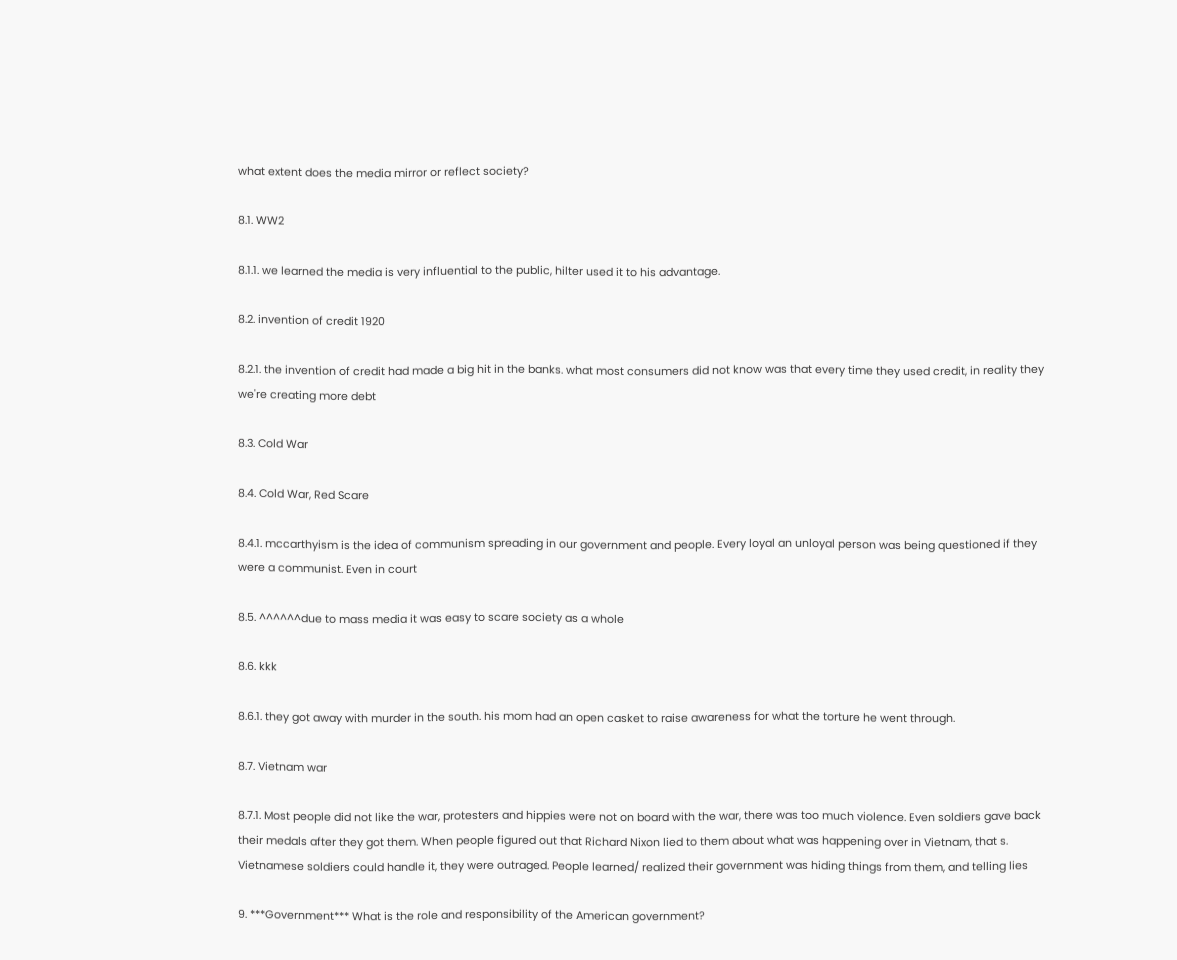what extent does the media mirror or reflect society?

8.1. WW2

8.1.1. we learned the media is very influential to the public, hilter used it to his advantage.

8.2. invention of credit 1920

8.2.1. the invention of credit had made a big hit in the banks. what most consumers did not know was that every time they used credit, in reality they we're creating more debt

8.3. Cold War

8.4. Cold War, Red Scare

8.4.1. mccarthyism is the idea of communism spreading in our government and people. Every loyal an unloyal person was being questioned if they were a communist. Even in court

8.5. ^^^^^^due to mass media it was easy to scare society as a whole

8.6. kkk

8.6.1. they got away with murder in the south. his mom had an open casket to raise awareness for what the torture he went through.

8.7. Vietnam war

8.7.1. Most people did not like the war, protesters and hippies were not on board with the war, there was too much violence. Even soldiers gave back their medals after they got them. When people figured out that Richard Nixon lied to them about what was happening over in Vietnam, that s. Vietnamese soldiers could handle it, they were outraged. People learned/ realized their government was hiding things from them, and telling lies

9. ***Government*** What is the role and responsibility of the American government?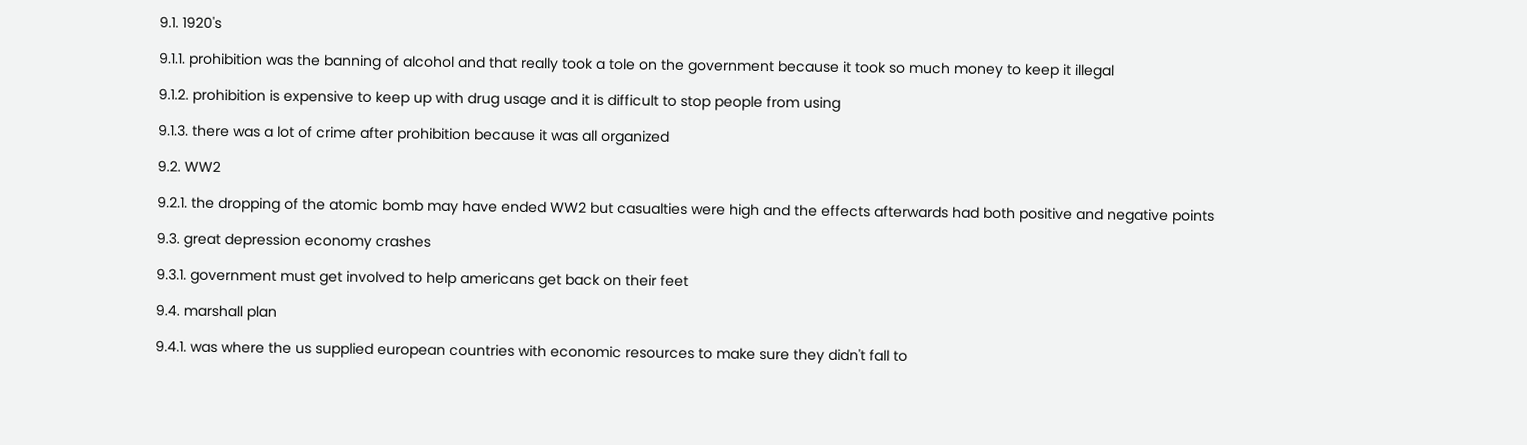9.1. 1920's

9.1.1. prohibition was the banning of alcohol and that really took a tole on the government because it took so much money to keep it illegal

9.1.2. prohibition is expensive to keep up with drug usage and it is difficult to stop people from using

9.1.3. there was a lot of crime after prohibition because it was all organized

9.2. WW2

9.2.1. the dropping of the atomic bomb may have ended WW2 but casualties were high and the effects afterwards had both positive and negative points

9.3. great depression economy crashes

9.3.1. government must get involved to help americans get back on their feet

9.4. marshall plan

9.4.1. was where the us supplied european countries with economic resources to make sure they didn't fall to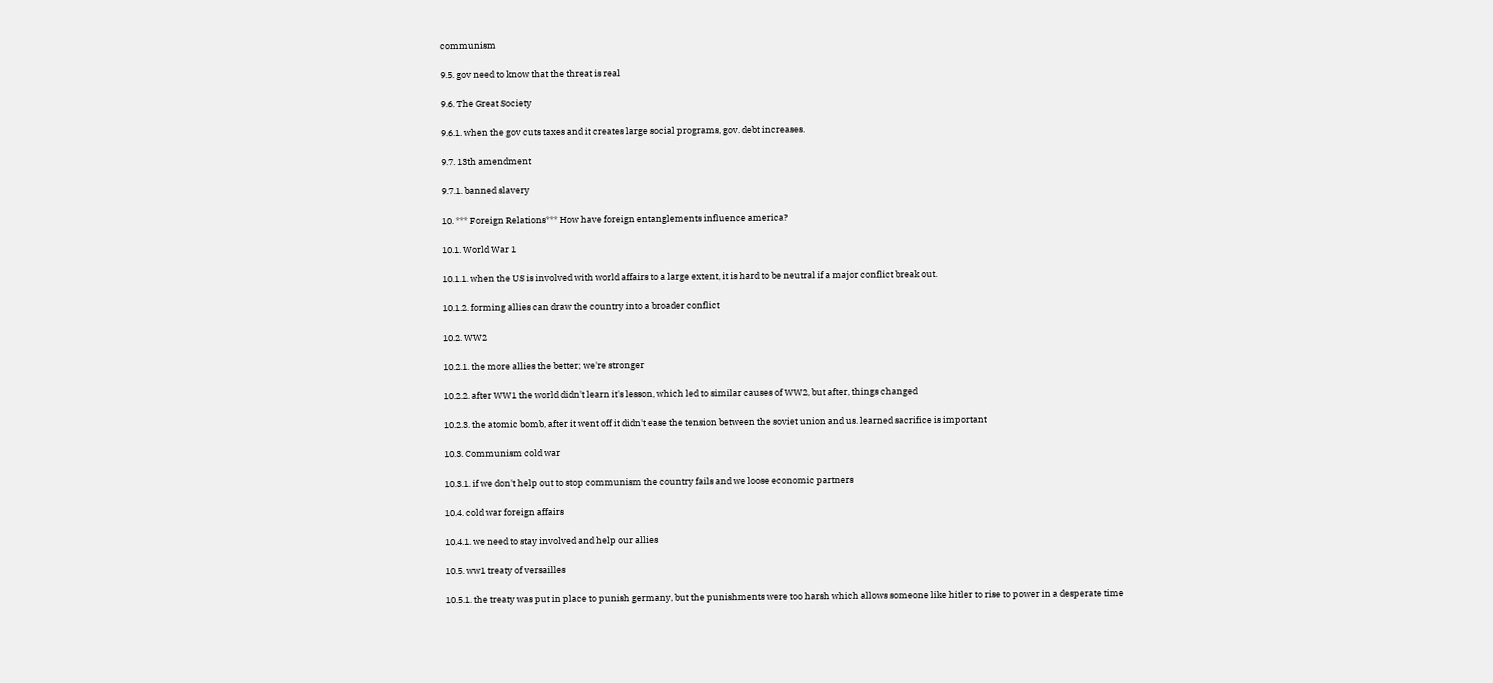communism

9.5. gov need to know that the threat is real

9.6. The Great Society

9.6.1. when the gov cuts taxes and it creates large social programs, gov. debt increases.

9.7. 13th amendment

9.7.1. banned slavery

10. *** Foreign Relations*** How have foreign entanglements influence america?

10.1. World War 1

10.1.1. when the US is involved with world affairs to a large extent, it is hard to be neutral if a major conflict break out.

10.1.2. forming allies can draw the country into a broader conflict

10.2. WW2

10.2.1. the more allies the better; we're stronger

10.2.2. after WW1 the world didn't learn it's lesson, which led to similar causes of WW2, but after, things changed

10.2.3. the atomic bomb, after it went off it didn't ease the tension between the soviet union and us. learned sacrifice is important

10.3. Communism cold war

10.3.1. if we don't help out to stop communism the country fails and we loose economic partners

10.4. cold war foreign affairs

10.4.1. we need to stay involved and help our allies

10.5. ww1 treaty of versailles

10.5.1. the treaty was put in place to punish germany, but the punishments were too harsh which allows someone like hitler to rise to power in a desperate time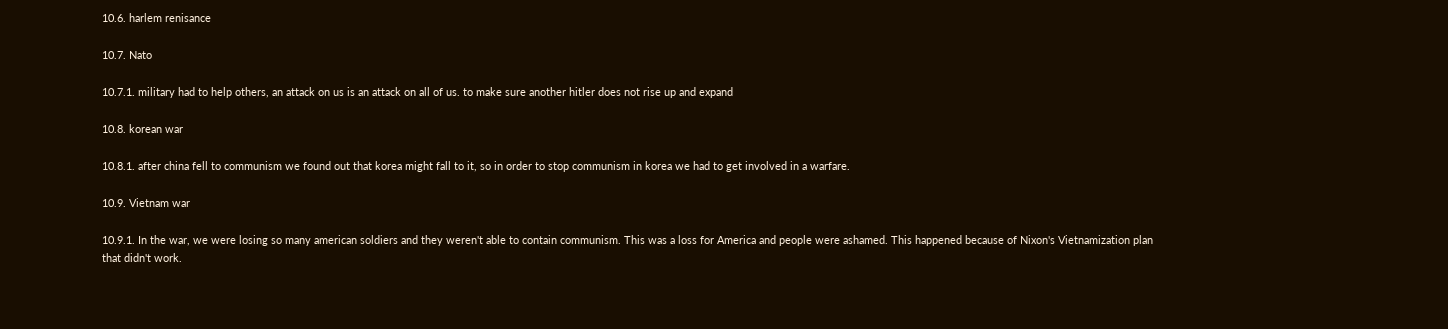10.6. harlem renisance

10.7. Nato

10.7.1. military had to help others, an attack on us is an attack on all of us. to make sure another hitler does not rise up and expand

10.8. korean war

10.8.1. after china fell to communism we found out that korea might fall to it, so in order to stop communism in korea we had to get involved in a warfare.

10.9. Vietnam war

10.9.1. In the war, we were losing so many american soldiers and they weren't able to contain communism. This was a loss for America and people were ashamed. This happened because of Nixon's Vietnamization plan that didn't work.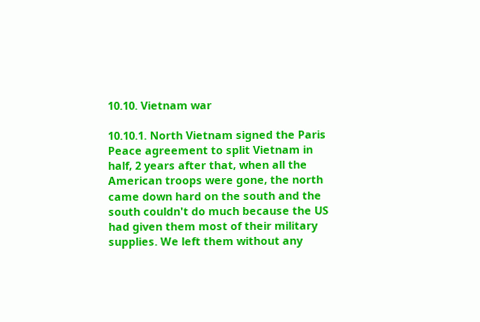10.10. Vietnam war

10.10.1. North Vietnam signed the Paris Peace agreement to split Vietnam in half, 2 years after that, when all the American troops were gone, the north came down hard on the south and the south couldn't do much because the US had given them most of their military supplies. We left them without any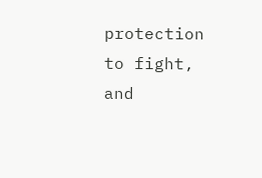protection to fight, and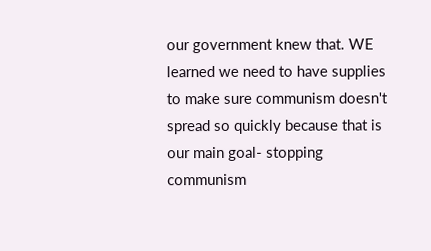our government knew that. WE learned we need to have supplies to make sure communism doesn't spread so quickly because that is our main goal- stopping communism